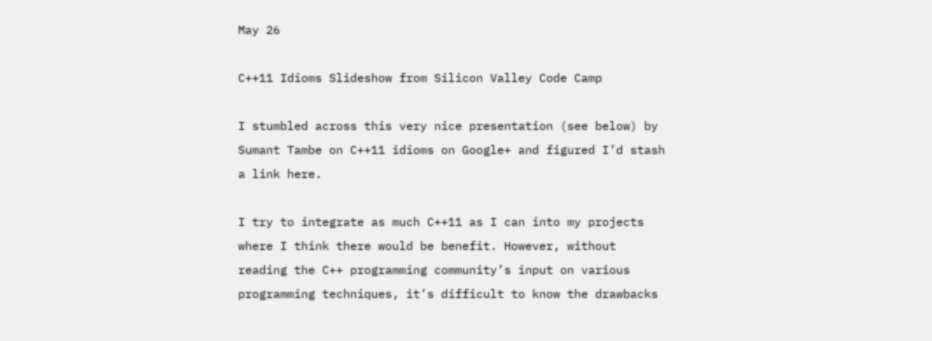May 26

C++11 Idioms Slideshow from Silicon Valley Code Camp

I stumbled across this very nice presentation (see below) by Sumant Tambe on C++11 idioms on Google+ and figured I’d stash a link here.

I try to integrate as much C++11 as I can into my projects where I think there would be benefit. However, without reading the C++ programming community’s input on various programming techniques, it’s difficult to know the drawbacks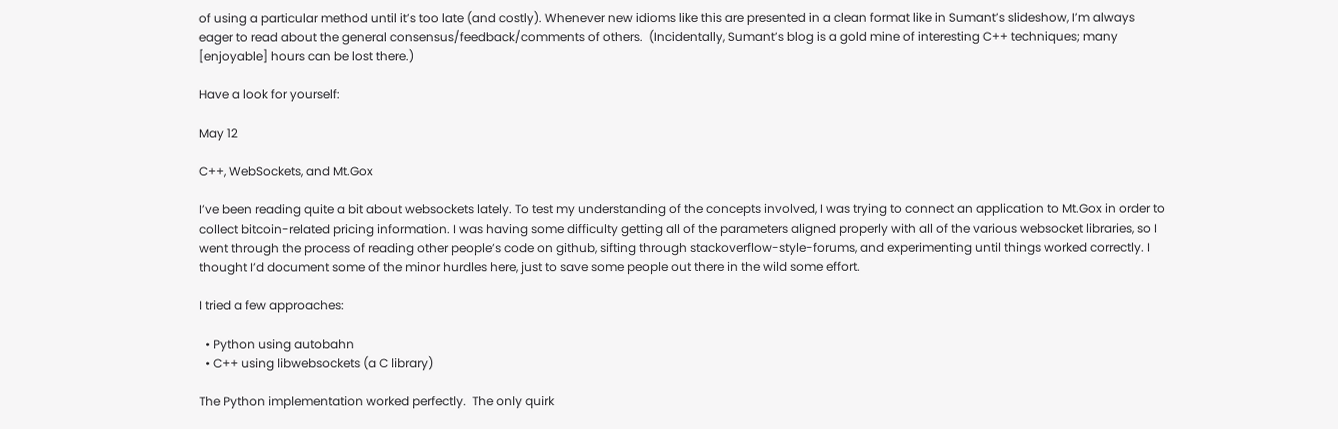of using a particular method until it’s too late (and costly). Whenever new idioms like this are presented in a clean format like in Sumant’s slideshow, I’m always eager to read about the general consensus/feedback/comments of others.  (Incidentally, Sumant’s blog is a gold mine of interesting C++ techniques; many [enjoyable] hours can be lost there.)

Have a look for yourself:

May 12

C++, WebSockets, and Mt.Gox

I’ve been reading quite a bit about websockets lately. To test my understanding of the concepts involved, I was trying to connect an application to Mt.Gox in order to collect bitcoin-related pricing information. I was having some difficulty getting all of the parameters aligned properly with all of the various websocket libraries, so I went through the process of reading other people’s code on github, sifting through stackoverflow-style-forums, and experimenting until things worked correctly. I thought I’d document some of the minor hurdles here, just to save some people out there in the wild some effort.

I tried a few approaches:

  • Python using autobahn
  • C++ using libwebsockets (a C library)

The Python implementation worked perfectly.  The only quirk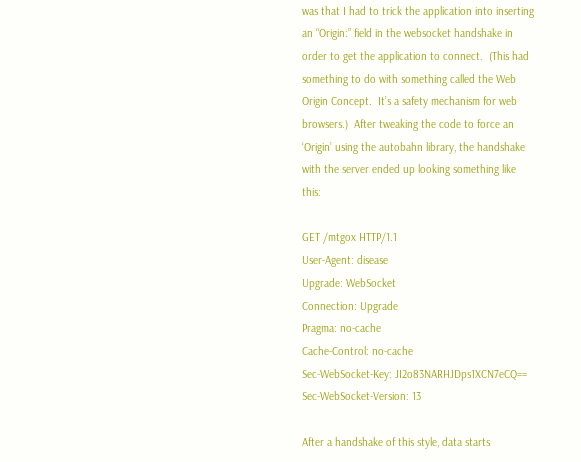was that I had to trick the application into inserting an “Origin:” field in the websocket handshake in order to get the application to connect.  (This had something to do with something called the Web Origin Concept.  It’s a safety mechanism for web browsers.)  After tweaking the code to force an ‘Origin’ using the autobahn library, the handshake with the server ended up looking something like this:

GET /mtgox HTTP/1.1
User-Agent: disease
Upgrade: WebSocket
Connection: Upgrade
Pragma: no-cache
Cache-Control: no-cache
Sec-WebSocket-Key: JI2o83NARHJDps1XCN7eCQ==
Sec-WebSocket-Version: 13

After a handshake of this style, data starts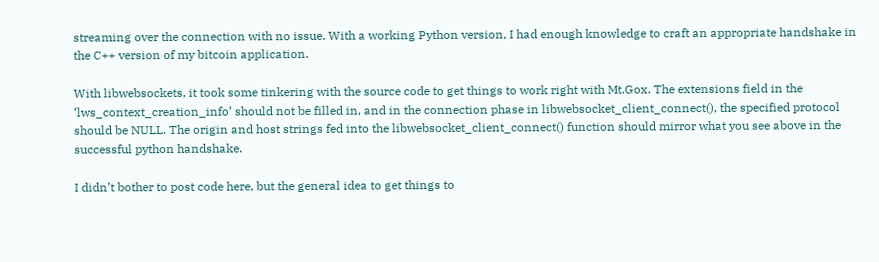streaming over the connection with no issue. With a working Python version, I had enough knowledge to craft an appropriate handshake in the C++ version of my bitcoin application.

With libwebsockets, it took some tinkering with the source code to get things to work right with Mt.Gox. The extensions field in the ‘lws_context_creation_info’ should not be filled in, and in the connection phase in libwebsocket_client_connect(), the specified protocol should be NULL. The origin and host strings fed into the libwebsocket_client_connect() function should mirror what you see above in the successful python handshake.

I didn’t bother to post code here, but the general idea to get things to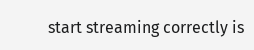start streaming correctly is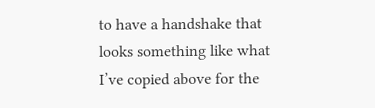to have a handshake that looks something like what I’ve copied above for the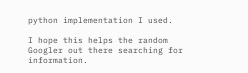python implementation I used.

I hope this helps the random Googler out there searching for information.